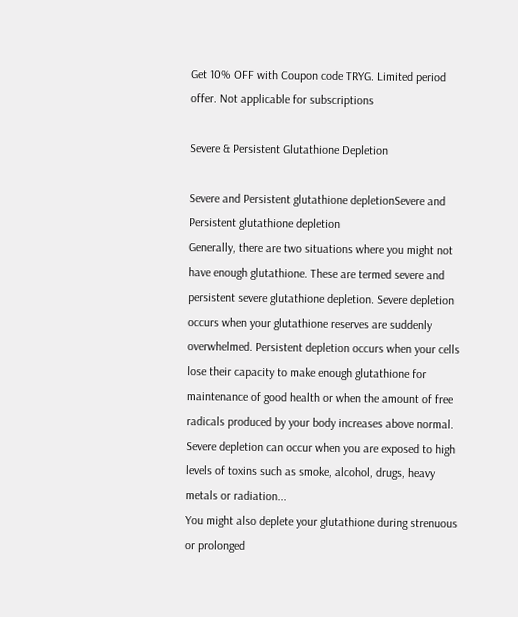Get 10% OFF with Coupon code TRYG. Limited period offer. Not applicable for subscriptions

Severe & Persistent Glutathione Depletion

Severe and Persistent glutathione depletionSevere and Persistent glutathione depletion
Generally, there are two situations where you might not have enough glutathione. These are termed severe and persistent severe glutathione depletion. Severe depletion occurs when your glutathione reserves are suddenly overwhelmed. Persistent depletion occurs when your cells lose their capacity to make enough glutathione for maintenance of good health or when the amount of free radicals produced by your body increases above normal.
Severe depletion can occur when you are exposed to high levels of toxins such as smoke, alcohol, drugs, heavy metals or radiation...
You might also deplete your glutathione during strenuous or prolonged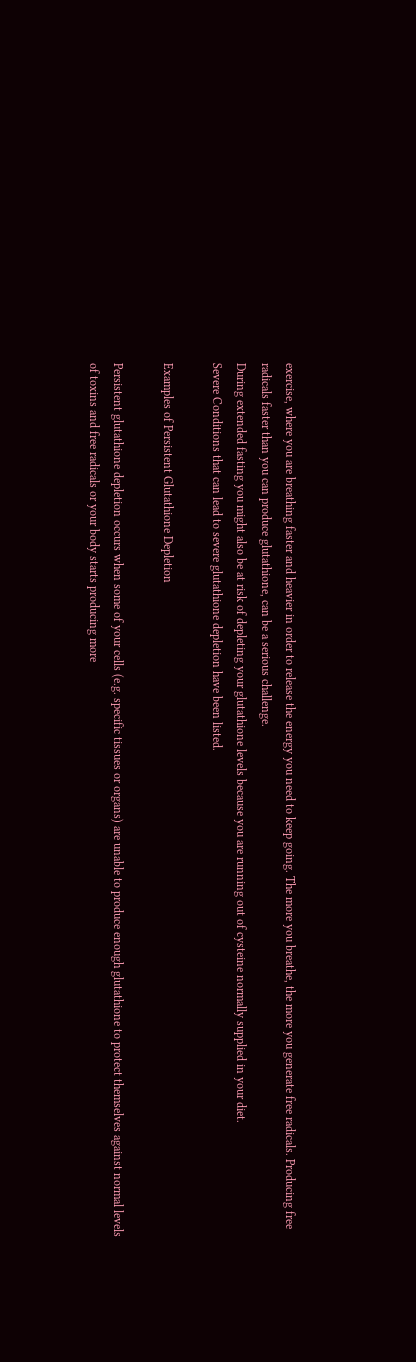exercise, where you are breathing faster and heavier in order to release the energy you need to keep going. The more you breathe, the more you generate free radicals. Producing free radicals faster than you can produce glutathione, can be a serious challenge.
During extended fasting you might also be at risk of depleting your glutathione levels because you are running out of cysteine normally supplied in your diet.
Severe Conditions that can lead to severe glutathione depletion have been listed.

Examples of Persistent Glutathione Depletion

Persistent glutathione depletion occurs when some of your cells (e.g. specific tissues or organs) are unable to produce enough glutathione to protect themselves against normal levels of toxins and free radicals or your body starts producing more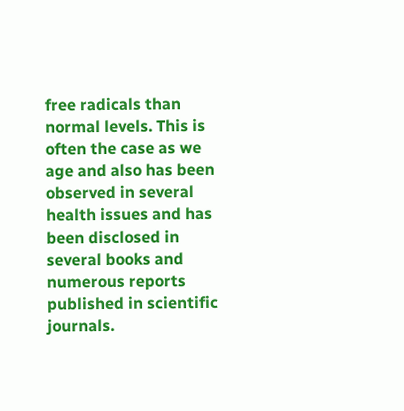free radicals than normal levels. This is often the case as we age and also has been observed in several health issues and has been disclosed in several books and numerous reports published in scientific journals.